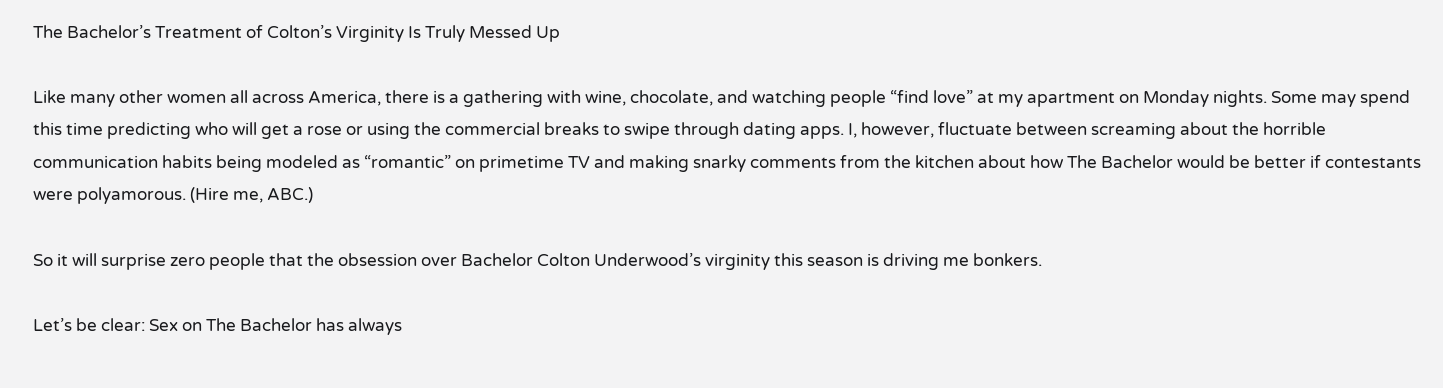The Bachelor’s Treatment of Colton’s Virginity Is Truly Messed Up

Like many other women all across America, there is a gathering with wine, chocolate, and watching people “find love” at my apartment on Monday nights. Some may spend this time predicting who will get a rose or using the commercial breaks to swipe through dating apps. I, however, fluctuate between screaming about the horrible communication habits being modeled as “romantic” on primetime TV and making snarky comments from the kitchen about how The Bachelor would be better if contestants were polyamorous. (Hire me, ABC.)

So it will surprise zero people that the obsession over Bachelor Colton Underwood’s virginity this season is driving me bonkers.

Let’s be clear: Sex on The Bachelor has always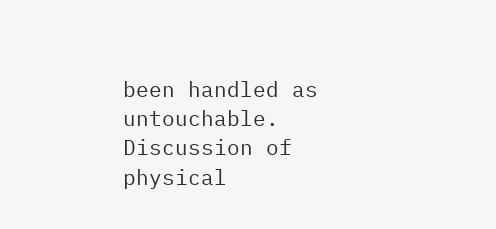been handled as untouchable. Discussion of physical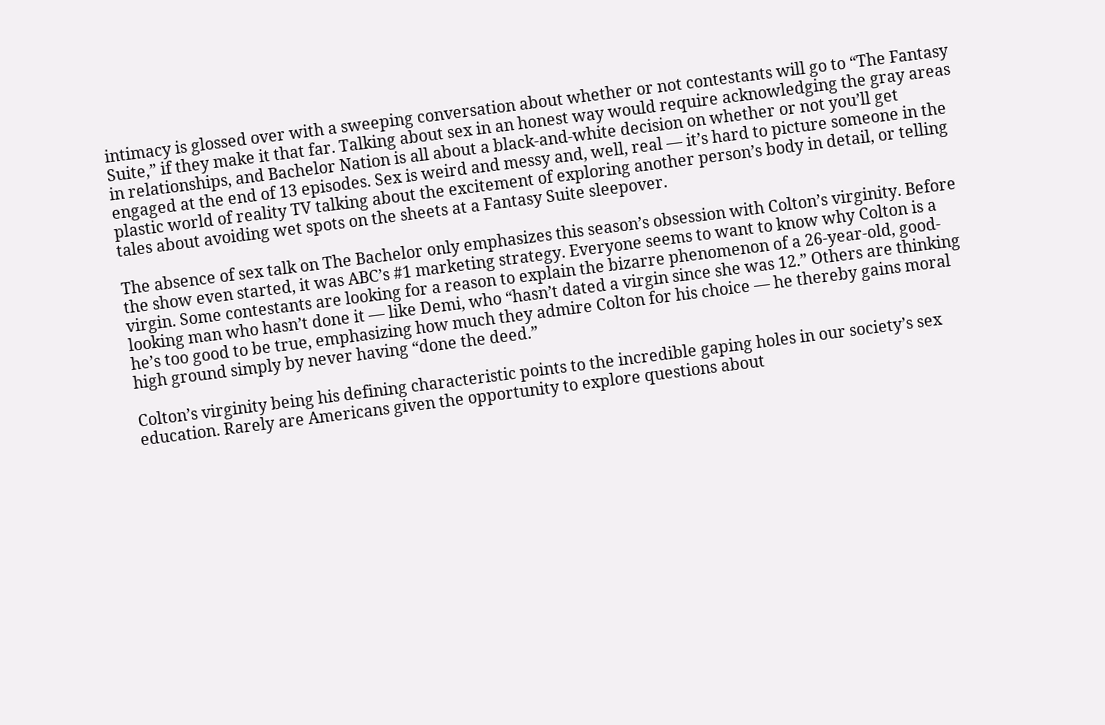intimacy is glossed over with a sweeping conversation about whether or not contestants will go to “The Fantasy Suite,” if they make it that far. Talking about sex in an honest way would require acknowledging the gray areas in relationships, and Bachelor Nation is all about a black-and-white decision on whether or not you’ll get engaged at the end of 13 episodes. Sex is weird and messy and, well, real — it’s hard to picture someone in the plastic world of reality TV talking about the excitement of exploring another person’s body in detail, or telling tales about avoiding wet spots on the sheets at a Fantasy Suite sleepover.

The absence of sex talk on The Bachelor only emphasizes this season’s obsession with Colton’s virginity. Before the show even started, it was ABC’s #1 marketing strategy. Everyone seems to want to know why Colton is a virgin. Some contestants are looking for a reason to explain the bizarre phenomenon of a 26-year-old, good-looking man who hasn’t done it — like Demi, who “hasn’t dated a virgin since she was 12.” Others are thinking he’s too good to be true, emphasizing how much they admire Colton for his choice — he thereby gains moral high ground simply by never having “done the deed.”

Colton’s virginity being his defining characteristic points to the incredible gaping holes in our society’s sex education. Rarely are Americans given the opportunity to explore questions about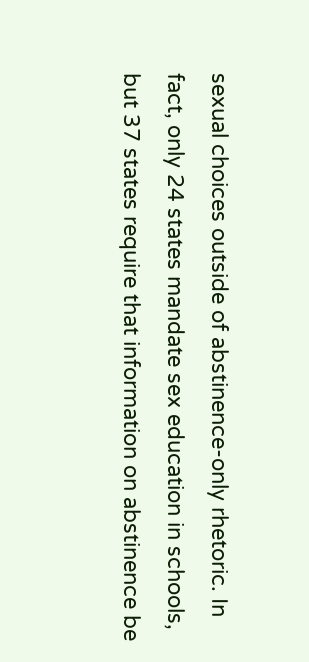sexual choices outside of abstinence-only rhetoric. In fact, only 24 states mandate sex education in schools, but 37 states require that information on abstinence be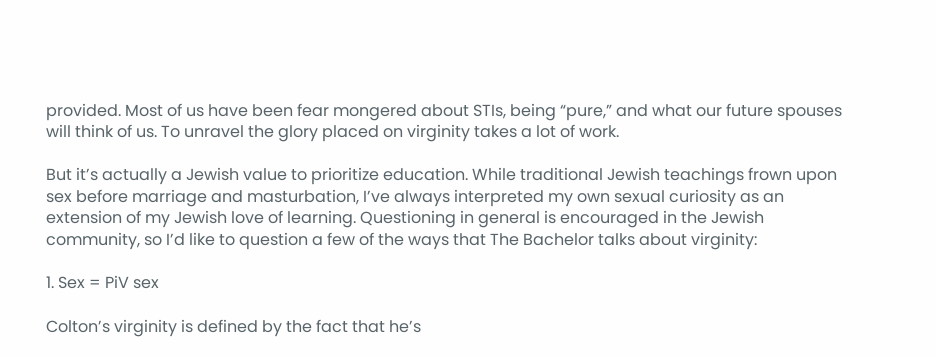provided. Most of us have been fear mongered about STIs, being “pure,” and what our future spouses will think of us. To unravel the glory placed on virginity takes a lot of work.

But it’s actually a Jewish value to prioritize education. While traditional Jewish teachings frown upon sex before marriage and masturbation, I’ve always interpreted my own sexual curiosity as an extension of my Jewish love of learning. Questioning in general is encouraged in the Jewish community, so I’d like to question a few of the ways that The Bachelor talks about virginity:

1. Sex = PiV sex

Colton’s virginity is defined by the fact that he’s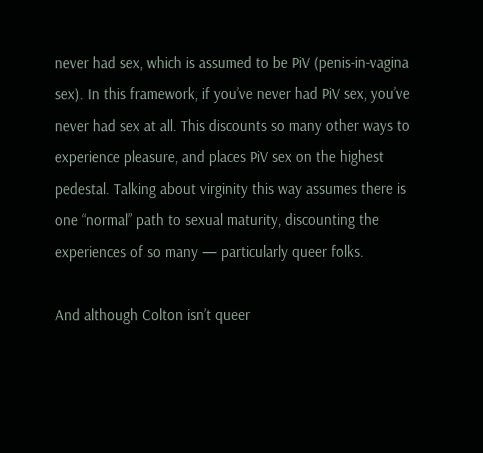never had sex, which is assumed to be PiV (penis-in-vagina sex). In this framework, if you’ve never had PiV sex, you’ve never had sex at all. This discounts so many other ways to experience pleasure, and places PiV sex on the highest pedestal. Talking about virginity this way assumes there is one “normal” path to sexual maturity, discounting the experiences of so many — particularly queer folks.

And although Colton isn’t queer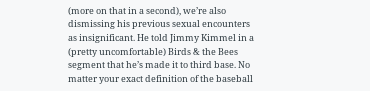(more on that in a second), we’re also dismissing his previous sexual encounters as insignificant. He told Jimmy Kimmel in a (pretty uncomfortable) Birds & the Bees segment that he’s made it to third base. No matter your exact definition of the baseball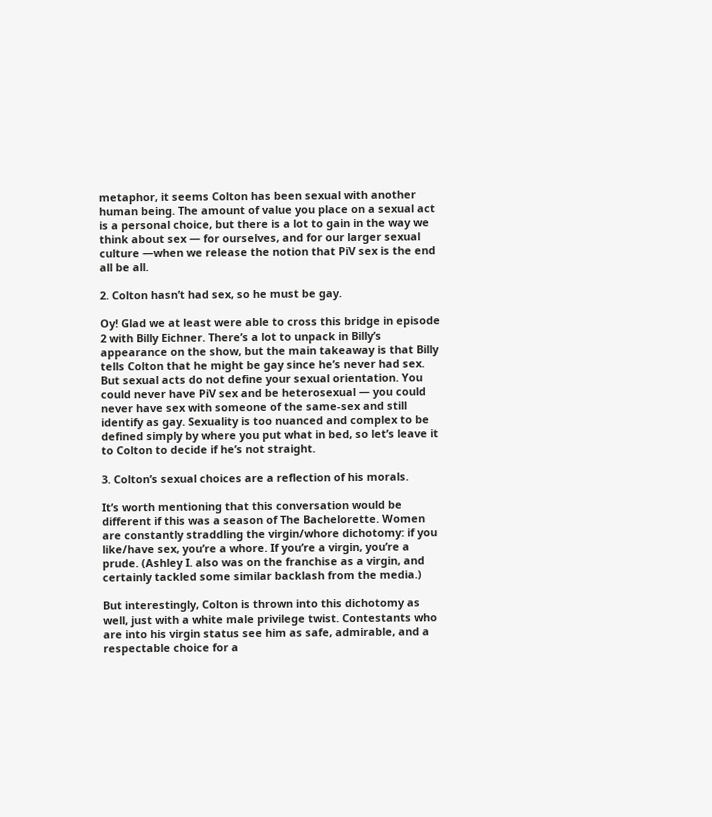metaphor, it seems Colton has been sexual with another human being. The amount of value you place on a sexual act is a personal choice, but there is a lot to gain in the way we think about sex — for ourselves, and for our larger sexual culture —when we release the notion that PiV sex is the end all be all.

2. Colton hasn’t had sex, so he must be gay.

Oy! Glad we at least were able to cross this bridge in episode 2 with Billy Eichner. There’s a lot to unpack in Billy’s appearance on the show, but the main takeaway is that Billy tells Colton that he might be gay since he’s never had sex. But sexual acts do not define your sexual orientation. You could never have PiV sex and be heterosexual — you could never have sex with someone of the same-sex and still identify as gay. Sexuality is too nuanced and complex to be defined simply by where you put what in bed, so let’s leave it to Colton to decide if he’s not straight.

3. Colton’s sexual choices are a reflection of his morals.

It’s worth mentioning that this conversation would be different if this was a season of The Bachelorette. Women are constantly straddling the virgin/whore dichotomy: if you like/have sex, you’re a whore. If you’re a virgin, you’re a prude. (Ashley I. also was on the franchise as a virgin, and certainly tackled some similar backlash from the media.)

But interestingly, Colton is thrown into this dichotomy as well, just with a white male privilege twist. Contestants who are into his virgin status see him as safe, admirable, and a respectable choice for a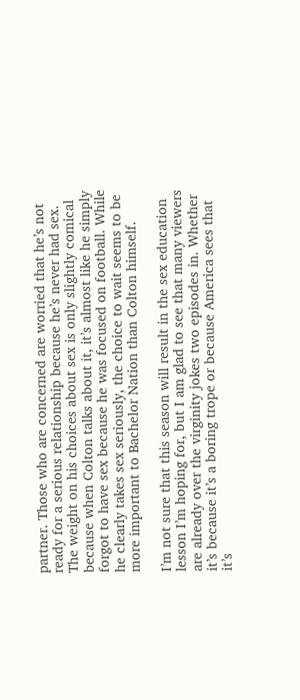partner. Those who are concerned are worried that he’s not ready for a serious relationship because he’s never had sex. The weight on his choices about sex is only slightly comical because when Colton talks about it, it’s almost like he simply forgot to have sex because he was focused on football. While he clearly takes sex seriously, the choice to wait seems to be more important to Bachelor Nation than Colton himself.

I’m not sure that this season will result in the sex education lesson I’m hoping for, but I am glad to see that many viewers are already over the virginity jokes two episodes in. Whether it’s because it’s a boring trope or because America sees that it’s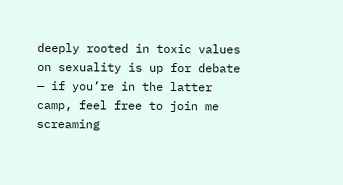deeply rooted in toxic values on sexuality is up for debate — if you’re in the latter camp, feel free to join me screaming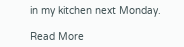in my kitchen next Monday.

Read More